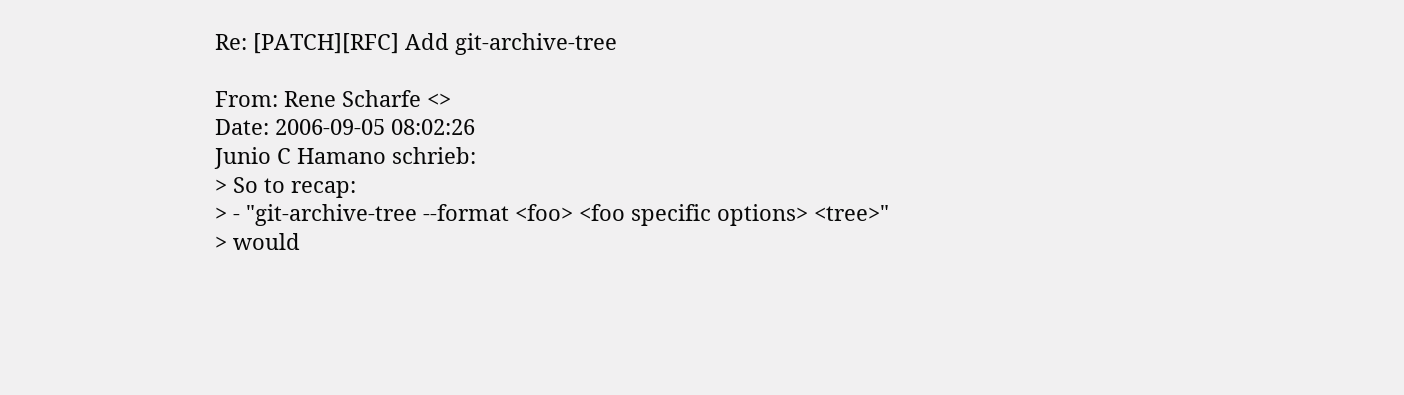Re: [PATCH][RFC] Add git-archive-tree

From: Rene Scharfe <>
Date: 2006-09-05 08:02:26
Junio C Hamano schrieb:
> So to recap:
> - "git-archive-tree --format <foo> <foo specific options> <tree>"
> would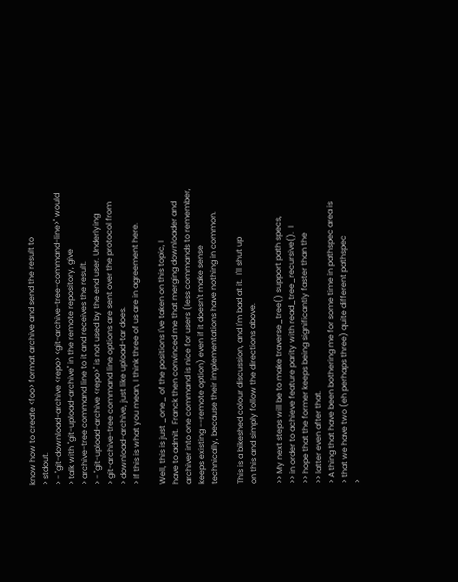know how to create <foo> format archive and send the result to
> stdout.
> - "git-download-archive <repo> <git-archive-tree-command-line>" would
> talk with "git-upload-archive" in the remote repository, give
> archive-tree command line to it and receives the result.
> - "git-upload-archive <repo>" is not used by the end user. Underlying
> git-archive-tree command line options are sent over the protocol from
> download-archive, just like upload-tar does.
> If this is what you mean, I think three of us are in agreement here.

Well, this is just _one_ of the positions I've taken on this topic, I
have to admit.  Franck then convinced me that merging downloader and
archiver into one command is nice for users (less commands to remember,
keeps existing --remote option) even if it doesn't make sense
technically, because their implementations have nothing in common.

This is a bikeshed colour discussion, and I'm bad at it.  I'll shut up
on this and simply follow the directions above.

>> My next steps will be to make traverse_tree() support path specs,
>> in order to achieve feature parity with read_tree_recursive().  I
>> hope that the former keeps being significantly faster than the
>> latter even after that.
> A thing that have been bothering me for some time in pathspec area is
> that we have two (eh perhaps three) quite different pathspec
>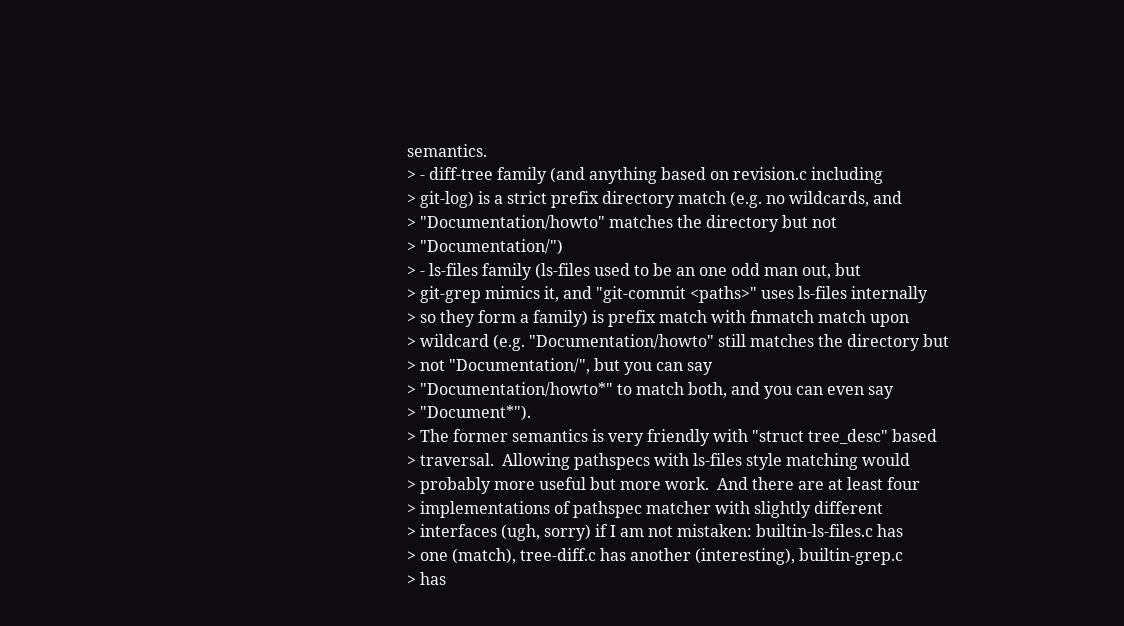semantics.
> - diff-tree family (and anything based on revision.c including
> git-log) is a strict prefix directory match (e.g. no wildcards, and
> "Documentation/howto" matches the directory but not
> "Documentation/")
> - ls-files family (ls-files used to be an one odd man out, but
> git-grep mimics it, and "git-commit <paths>" uses ls-files internally
> so they form a family) is prefix match with fnmatch match upon
> wildcard (e.g. "Documentation/howto" still matches the directory but
> not "Documentation/", but you can say
> "Documentation/howto*" to match both, and you can even say
> "Document*").
> The former semantics is very friendly with "struct tree_desc" based
> traversal.  Allowing pathspecs with ls-files style matching would
> probably more useful but more work.  And there are at least four
> implementations of pathspec matcher with slightly different
> interfaces (ugh, sorry) if I am not mistaken: builtin-ls-files.c has
> one (match), tree-diff.c has another (interesting), builtin-grep.c
> has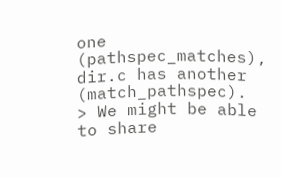one (pathspec_matches), dir.c has another (match_pathspec).
> We might be able to share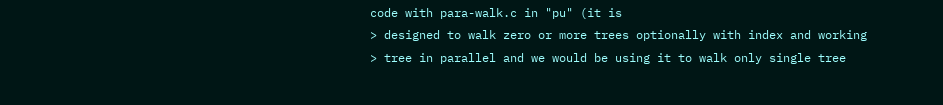code with para-walk.c in "pu" (it is
> designed to walk zero or more trees optionally with index and working
> tree in parallel and we would be using it to walk only single tree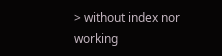> without index nor working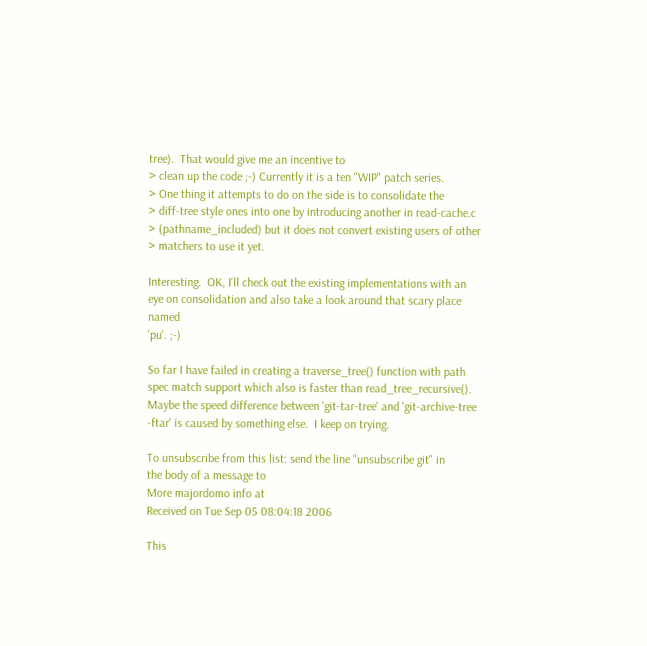tree).  That would give me an incentive to
> clean up the code ;-) Currently it is a ten "WIP" patch series.
> One thing it attempts to do on the side is to consolidate the
> diff-tree style ones into one by introducing another in read-cache.c
> (pathname_included) but it does not convert existing users of other
> matchers to use it yet.

Interesting.  OK, I'll check out the existing implementations with an
eye on consolidation and also take a look around that scary place named
'pu'. ;-)

So far I have failed in creating a traverse_tree() function with path
spec match support which also is faster than read_tree_recursive().
Maybe the speed difference between 'git-tar-tree' and 'git-archive-tree
-ftar' is caused by something else.  I keep on trying.

To unsubscribe from this list: send the line "unsubscribe git" in
the body of a message to
More majordomo info at
Received on Tue Sep 05 08:04:18 2006

This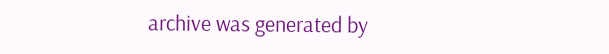archive was generated by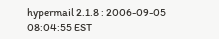hypermail 2.1.8 : 2006-09-05 08:04:55 EST